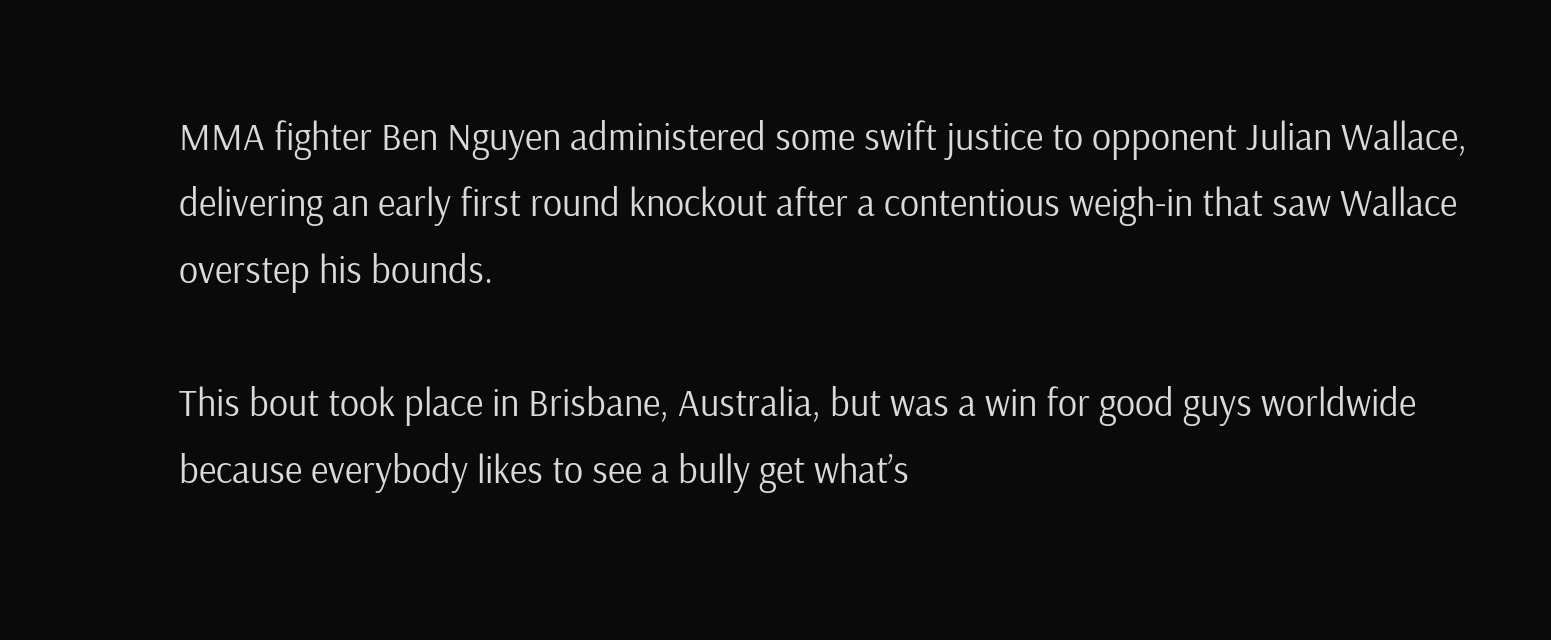MMA fighter Ben Nguyen administered some swift justice to opponent Julian Wallace, delivering an early first round knockout after a contentious weigh-in that saw Wallace overstep his bounds.

This bout took place in Brisbane, Australia, but was a win for good guys worldwide because everybody likes to see a bully get what’s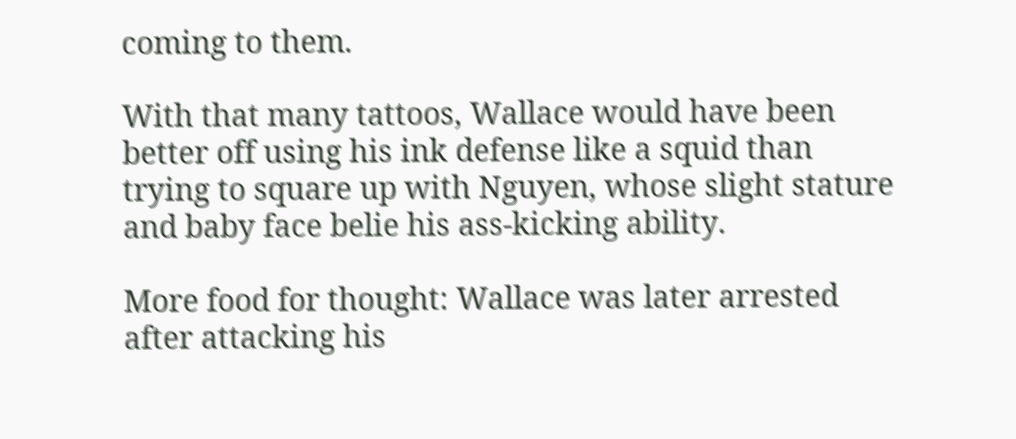coming to them.

With that many tattoos, Wallace would have been better off using his ink defense like a squid than trying to square up with Nguyen, whose slight stature and baby face belie his ass-kicking ability.

More food for thought: Wallace was later arrested after attacking his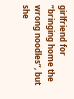girlfriend for “bringing home the wrong noodles”, but she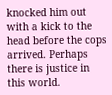knocked him out with a kick to the head before the cops arrived. Perhaps there is justice in this world.